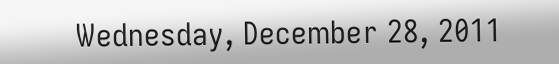Wednesday, December 28, 2011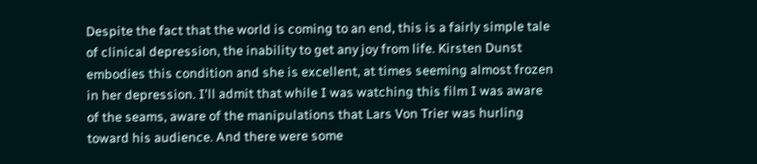Despite the fact that the world is coming to an end, this is a fairly simple tale of clinical depression, the inability to get any joy from life. Kirsten Dunst embodies this condition and she is excellent, at times seeming almost frozen in her depression. I'll admit that while I was watching this film I was aware of the seams, aware of the manipulations that Lars Von Trier was hurling toward his audience. And there were some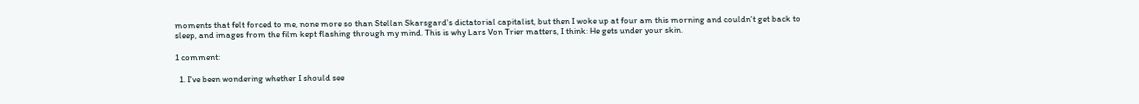moments that felt forced to me, none more so than Stellan Skarsgard's dictatorial capitalist, but then I woke up at four am this morning and couldn't get back to sleep, and images from the film kept flashing through my mind. This is why Lars Von Trier matters, I think: He gets under your skin.

1 comment:

  1. I've been wondering whether I should see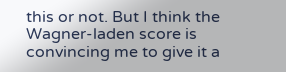this or not. But I think the Wagner-laden score is convincing me to give it a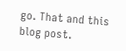go. That and this blog post.